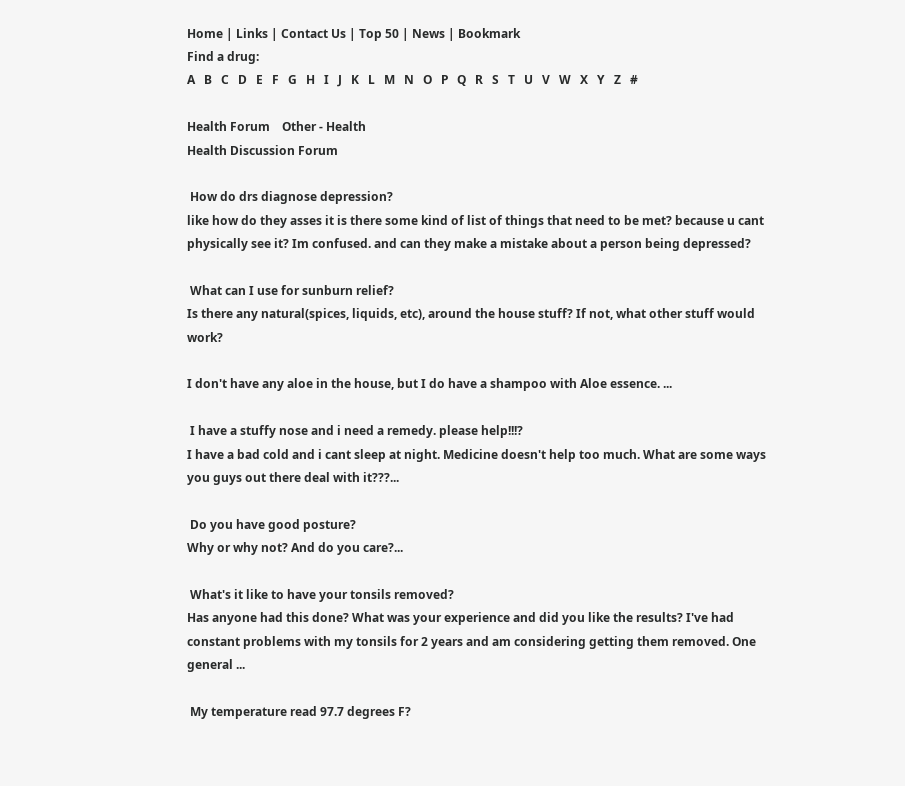Home | Links | Contact Us | Top 50 | News | Bookmark
Find a drug:
A   B   C   D   E   F   G   H   I   J   K   L   M   N   O   P   Q   R   S   T   U   V   W   X   Y   Z   #

Health Forum    Other - Health
Health Discussion Forum

 How do drs diagnose depression?
like how do they asses it is there some kind of list of things that need to be met? because u cant physically see it? Im confused. and can they make a mistake about a person being depressed?

 What can I use for sunburn relief?
Is there any natural(spices, liquids, etc), around the house stuff? If not, what other stuff would work?

I don't have any aloe in the house, but I do have a shampoo with Aloe essence. ...

 I have a stuffy nose and i need a remedy. please help!!!?
I have a bad cold and i cant sleep at night. Medicine doesn't help too much. What are some ways you guys out there deal with it???...

 Do you have good posture?
Why or why not? And do you care?...

 What's it like to have your tonsils removed?
Has anyone had this done? What was your experience and did you like the results? I've had constant problems with my tonsils for 2 years and am considering getting them removed. One general ...

 My temperature read 97.7 degrees F?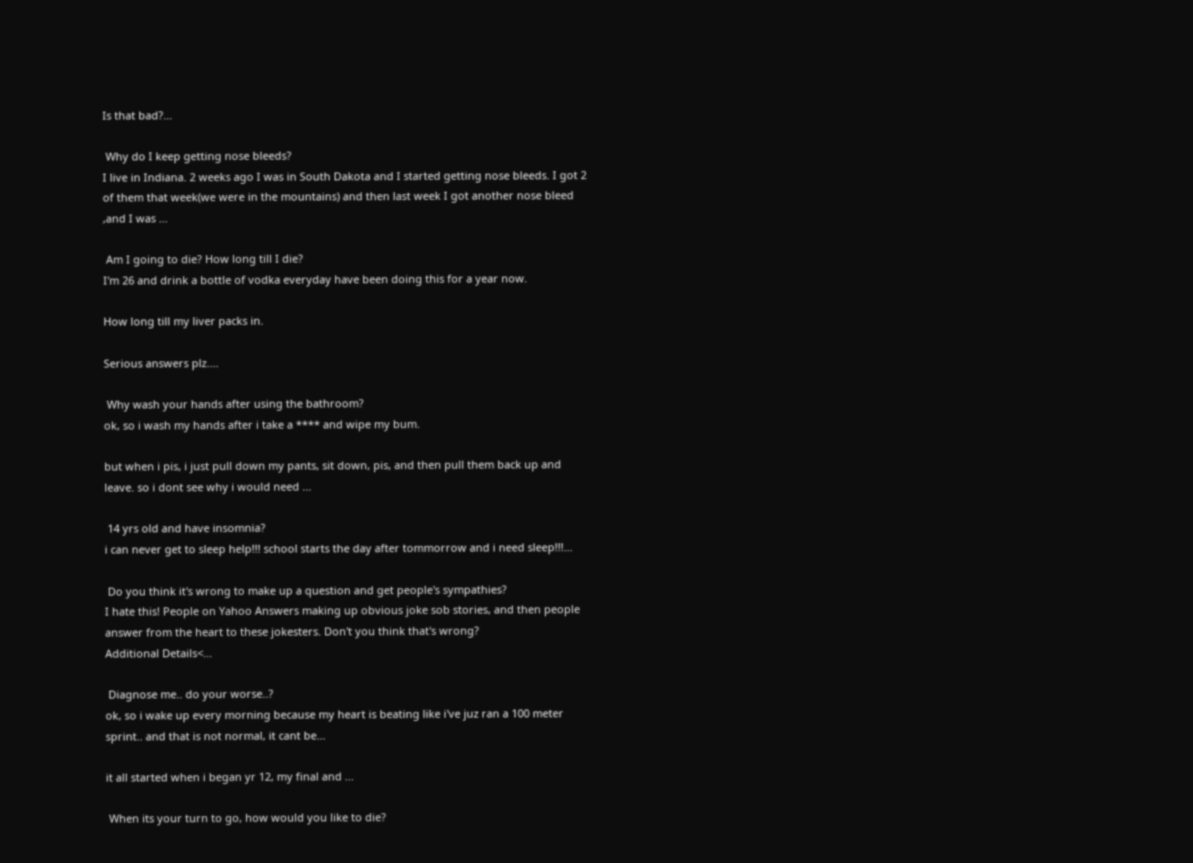Is that bad?...

 Why do I keep getting nose bleeds?
I live in Indiana. 2 weeks ago I was in South Dakota and I started getting nose bleeds. I got 2 of them that week(we were in the mountains) and then last week I got another nose bleed ,and I was ...

 Am I going to die? How long till I die?
I'm 26 and drink a bottle of vodka everyday have been doing this for a year now.

How long till my liver packs in.

Serious answers plz....

 Why wash your hands after using the bathroom?
ok, so i wash my hands after i take a **** and wipe my bum.

but when i pis, i just pull down my pants, sit down, pis, and then pull them back up and leave. so i dont see why i would need ...

 14 yrs old and have insomnia?
i can never get to sleep help!!! school starts the day after tommorrow and i need sleep!!!...

 Do you think it's wrong to make up a question and get people's sympathies?
I hate this! People on Yahoo Answers making up obvious joke sob stories, and then people answer from the heart to these jokesters. Don't you think that's wrong?
Additional Details<...

 Diagnose me.. do your worse..?
ok, so i wake up every morning because my heart is beating like i've juz ran a 100 meter sprint.. and that is not normal, it cant be...

it all started when i began yr 12, my final and ...

 When its your turn to go, how would you like to die?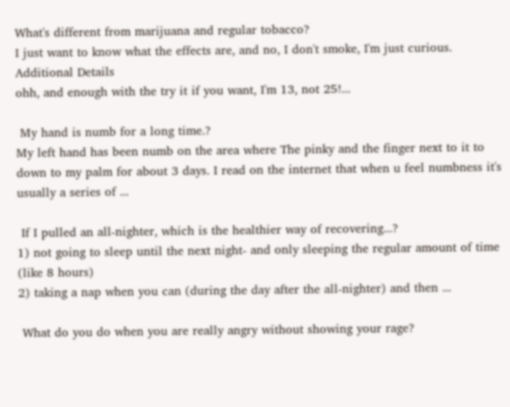What's different from marijuana and regular tobacco?
I just want to know what the effects are, and no, I don't smoke, I'm just curious.
Additional Details
ohh, and enough with the try it if you want, I'm 13, not 25!...

 My hand is numb for a long time.?
My left hand has been numb on the area where The pinky and the finger next to it to down to my palm for about 3 days. I read on the internet that when u feel numbness it's usually a series of ...

 If I pulled an all-nighter, which is the healthier way of recovering...?
1) not going to sleep until the next night- and only sleeping the regular amount of time (like 8 hours)
2) taking a nap when you can (during the day after the all-nighter) and then ...

 What do you do when you are really angry without showing your rage?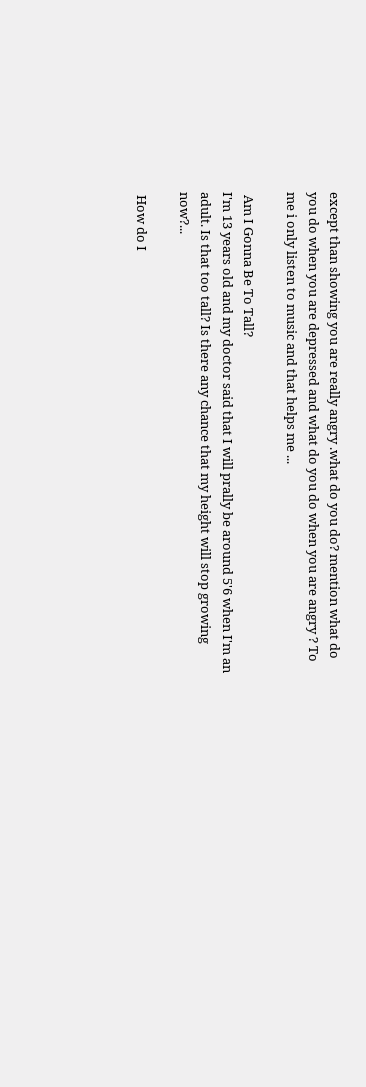except than showing you are really angry .what do you do? mention what do you do when you are depressed and what do you do when you are angry ? To me i only listen to music and that helps me ...

 Am I Gonna Be To Tall?
I'm 13 years old and my doctor said that I will prally be around 5'6 when I'm an adult. Is that too tall? Is there any chance that my height will stop growing now?...

 How do I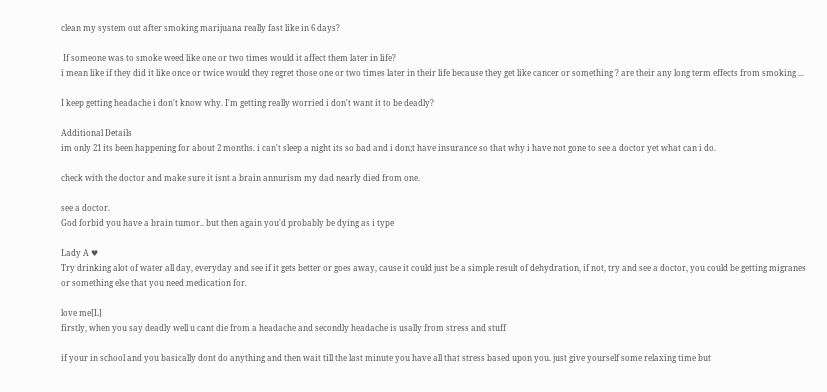clean my system out after smoking marijuana really fast like in 6 days?

 If someone was to smoke weed like one or two times would it affect them later in life?
i mean like if they did it like once or twice would they regret those one or two times later in their life because they get like cancer or something ? are their any long term effects from smoking ...

I keep getting headache i don't know why. I'm getting really worried i don't want it to be deadly?

Additional Details
im only 21 its been happening for about 2 months. i can't sleep a night its so bad and i don;t have insurance so that why i have not gone to see a doctor yet what can i do.

check with the doctor and make sure it isnt a brain annurism my dad nearly died from one.

see a doctor.
God forbid you have a brain tumor.. but then again you'd probably be dying as i type

Lady A ♥
Try drinking alot of water all day, everyday and see if it gets better or goes away, cause it could just be a simple result of dehydration, if not, try and see a doctor, you could be getting migranes or something else that you need medication for.

love me[L]
firstly, when you say deadly well u cant die from a headache and secondly headache is usally from stress and stuff

if your in school and you basically dont do anything and then wait till the last minute you have all that stress based upon you. just give yourself some relaxing time but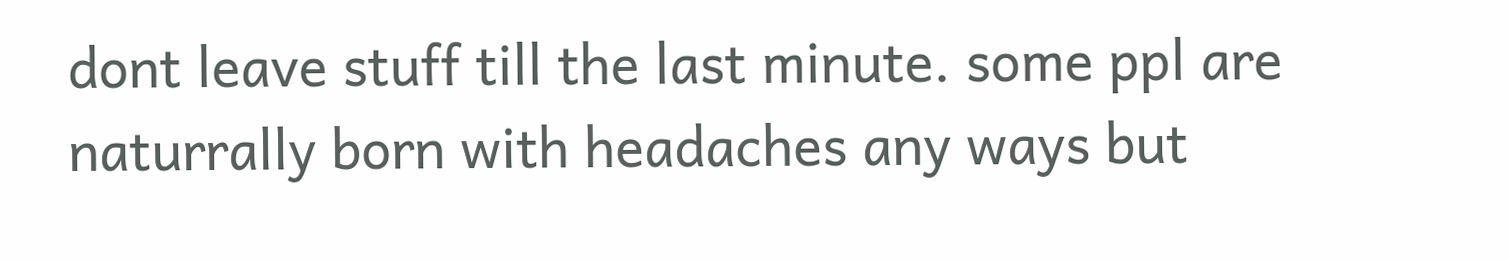dont leave stuff till the last minute. some ppl are naturrally born with headaches any ways but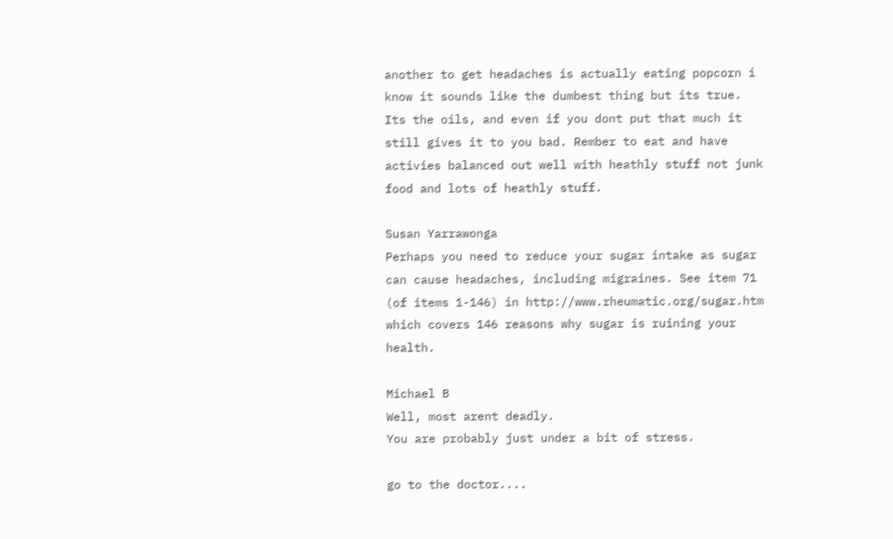another to get headaches is actually eating popcorn i know it sounds like the dumbest thing but its true. Its the oils, and even if you dont put that much it still gives it to you bad. Rember to eat and have activies balanced out well with heathly stuff not junk food and lots of heathly stuff.

Susan Yarrawonga
Perhaps you need to reduce your sugar intake as sugar can cause headaches, including migraines. See item 71 (of items 1-146) in http://www.rheumatic.org/sugar.htm which covers 146 reasons why sugar is ruining your health.

Michael B
Well, most arent deadly.
You are probably just under a bit of stress.

go to the doctor....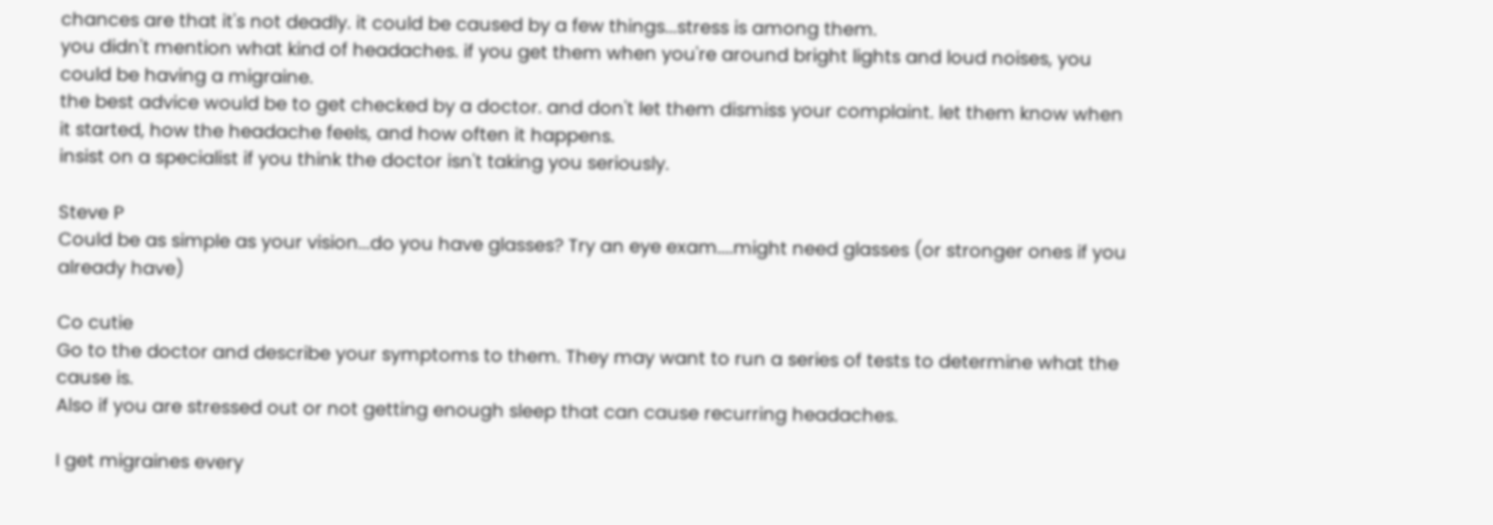chances are that it's not deadly. it could be caused by a few things...stress is among them.
you didn't mention what kind of headaches. if you get them when you're around bright lights and loud noises, you could be having a migraine.
the best advice would be to get checked by a doctor. and don't let them dismiss your complaint. let them know when it started, how the headache feels, and how often it happens.
insist on a specialist if you think the doctor isn't taking you seriously.

Steve P
Could be as simple as your vision...do you have glasses? Try an eye exam....might need glasses (or stronger ones if you already have)

Co cutie
Go to the doctor and describe your symptoms to them. They may want to run a series of tests to determine what the cause is.
Also if you are stressed out or not getting enough sleep that can cause recurring headaches.

I get migraines every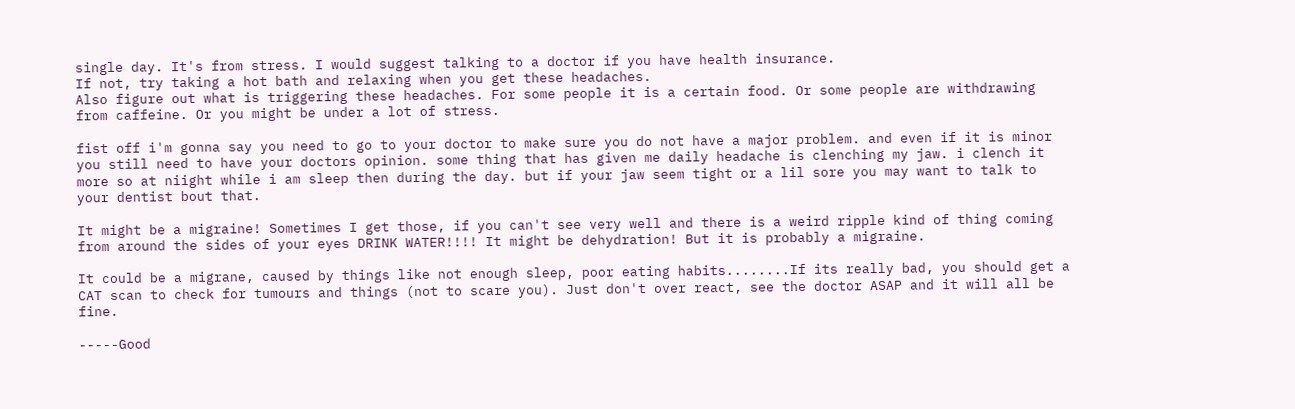single day. It's from stress. I would suggest talking to a doctor if you have health insurance.
If not, try taking a hot bath and relaxing when you get these headaches.
Also figure out what is triggering these headaches. For some people it is a certain food. Or some people are withdrawing from caffeine. Or you might be under a lot of stress.

fist off i'm gonna say you need to go to your doctor to make sure you do not have a major problem. and even if it is minor you still need to have your doctors opinion. some thing that has given me daily headache is clenching my jaw. i clench it more so at niight while i am sleep then during the day. but if your jaw seem tight or a lil sore you may want to talk to your dentist bout that.

It might be a migraine! Sometimes I get those, if you can't see very well and there is a weird ripple kind of thing coming from around the sides of your eyes DRINK WATER!!!! It might be dehydration! But it is probably a migraine.

It could be a migrane, caused by things like not enough sleep, poor eating habits........If its really bad, you should get a CAT scan to check for tumours and things (not to scare you). Just don't over react, see the doctor ASAP and it will all be fine.

-----Good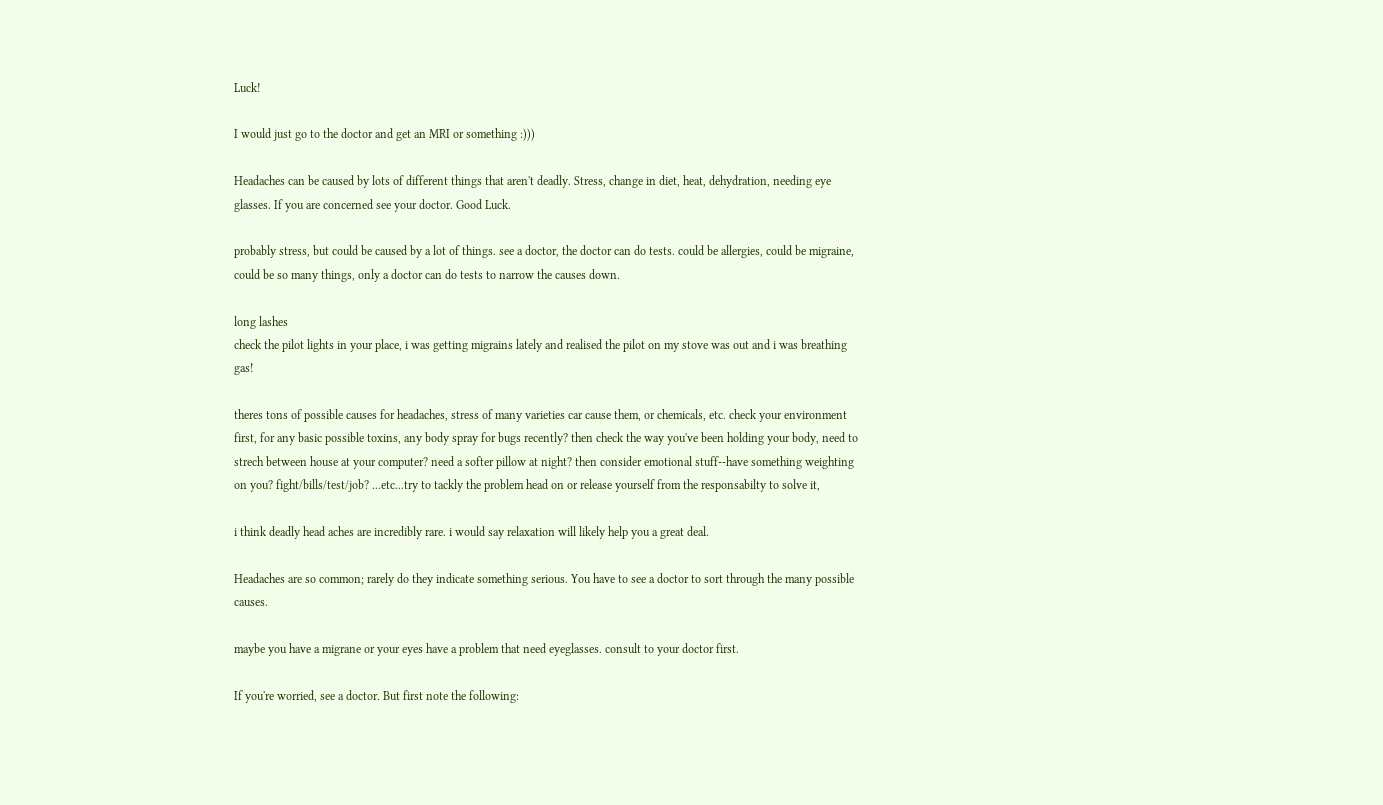Luck!

I would just go to the doctor and get an MRI or something :)))

Headaches can be caused by lots of different things that aren't deadly. Stress, change in diet, heat, dehydration, needing eye glasses. If you are concerned see your doctor. Good Luck.

probably stress, but could be caused by a lot of things. see a doctor, the doctor can do tests. could be allergies, could be migraine, could be so many things, only a doctor can do tests to narrow the causes down.

long lashes
check the pilot lights in your place, i was getting migrains lately and realised the pilot on my stove was out and i was breathing gas!

theres tons of possible causes for headaches, stress of many varieties car cause them, or chemicals, etc. check your environment first, for any basic possible toxins, any body spray for bugs recently? then check the way you've been holding your body, need to strech between house at your computer? need a softer pillow at night? then consider emotional stuff--have something weighting on you? fight/bills/test/job? ...etc...try to tackly the problem head on or release yourself from the responsabilty to solve it,

i think deadly head aches are incredibly rare. i would say relaxation will likely help you a great deal.

Headaches are so common; rarely do they indicate something serious. You have to see a doctor to sort through the many possible causes.

maybe you have a migrane or your eyes have a problem that need eyeglasses. consult to your doctor first.

If you're worried, see a doctor. But first note the following: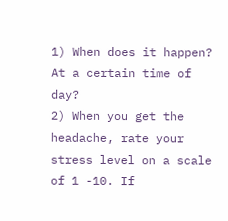1) When does it happen? At a certain time of day?
2) When you get the headache, rate your stress level on a scale of 1 -10. If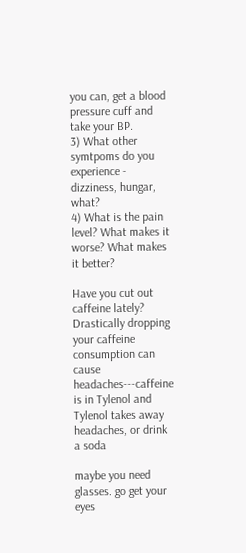you can, get a blood pressure cuff and take your BP.
3) What other symtpoms do you experience - dizziness, hungar, what?
4) What is the pain level? What makes it worse? What makes it better?

Have you cut out caffeine lately? Drastically dropping your caffeine consumption can cause headaches---caffeine is in Tylenol and Tylenol takes away headaches, or drink a soda

maybe you need glasses. go get your eyes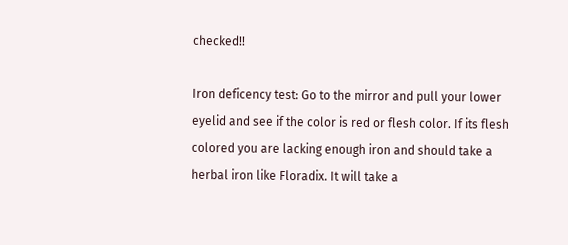checked!!

Iron deficency test: Go to the mirror and pull your lower eyelid and see if the color is red or flesh color. If its flesh colored you are lacking enough iron and should take a herbal iron like Floradix. It will take a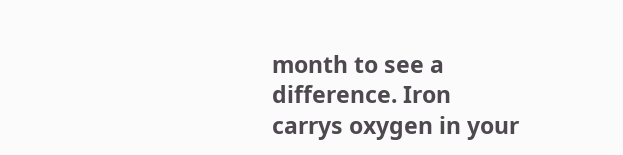month to see a difference. Iron carrys oxygen in your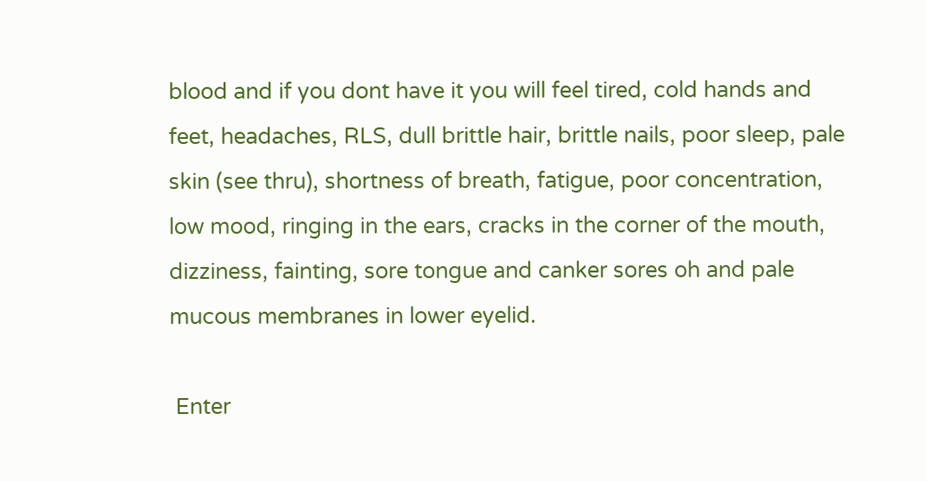blood and if you dont have it you will feel tired, cold hands and feet, headaches, RLS, dull brittle hair, brittle nails, poor sleep, pale skin (see thru), shortness of breath, fatigue, poor concentration, low mood, ringing in the ears, cracks in the corner of the mouth, dizziness, fainting, sore tongue and canker sores oh and pale mucous membranes in lower eyelid.

 Enter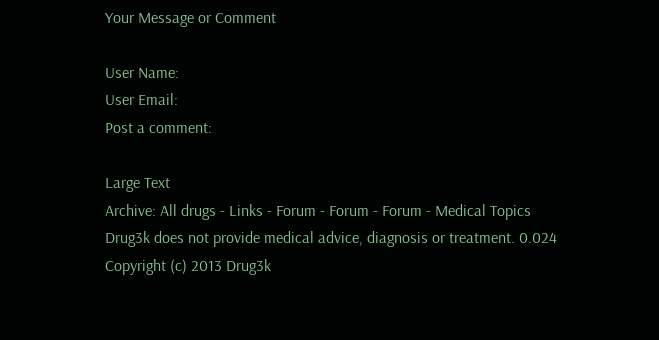Your Message or Comment

User Name:
User Email:
Post a comment:

Large Text
Archive: All drugs - Links - Forum - Forum - Forum - Medical Topics
Drug3k does not provide medical advice, diagnosis or treatment. 0.024
Copyright (c) 2013 Drug3k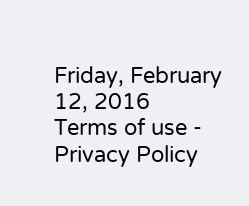Friday, February 12, 2016
Terms of use - Privacy Policy